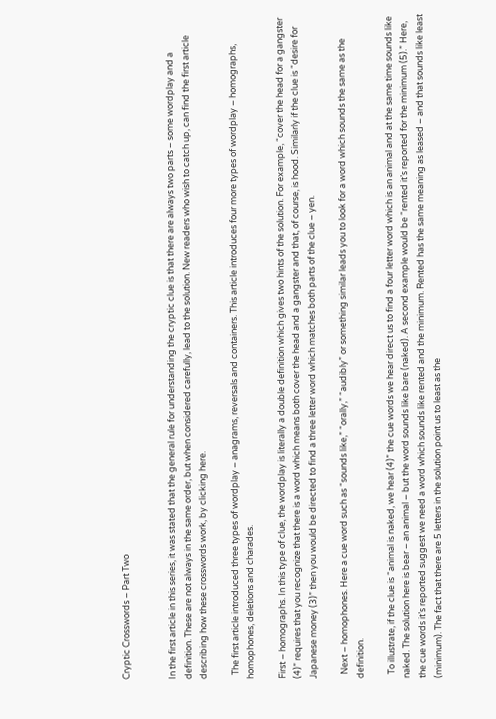Cryptic Crosswords – Part Two


In the first article in this series, it was stated that the general rule for understanding the cryptic clue is that there are always two parts – some wordplay and a definition. These are not always in the same order, but when considered carefully, lead to the solution. New readers who wish to catch up, can find the first article describing how these crosswords work, by clicking here.

  The first article introduced three types of wordplay – anagrams, reversals and containers. This article introduces four more types of wordplay – homographs, homophones, deletions and charades.

First – homographs. In this type of clue, the wordplay is literally a double definition which gives two hints of the solution. For example, “cover the head for a gangster (4)” requires that you recognize that there is a word which means both cover the head and a gangster and that, of course, is hood. Similarly if the clue is “desire for Japanese money (3)” then you would be directed to find a three letter word which matches both parts of the clue – yen.

  Next – homophones. Here a cue word such as “sounds like,” “orally,” “audibly” or something similar leads you to look for a word which sounds the same as the definition.

  To illustrate, if the clue is “animal is naked, we hear (4)” the cue words we hear direct us to find a four letter word which is an animal and at the same time sounds like naked. The solution here is bear – an animal – but the word sounds like bare (naked). A second example would be “rented it’s reported for the minimum (5).” Here, the cue words it’s reported suggest we need a word which sounds like rented and the minimum. Rented has the same meaning as leased – and that sounds like least (minimum). The fact that there are 5 letters in the solution point us to least as the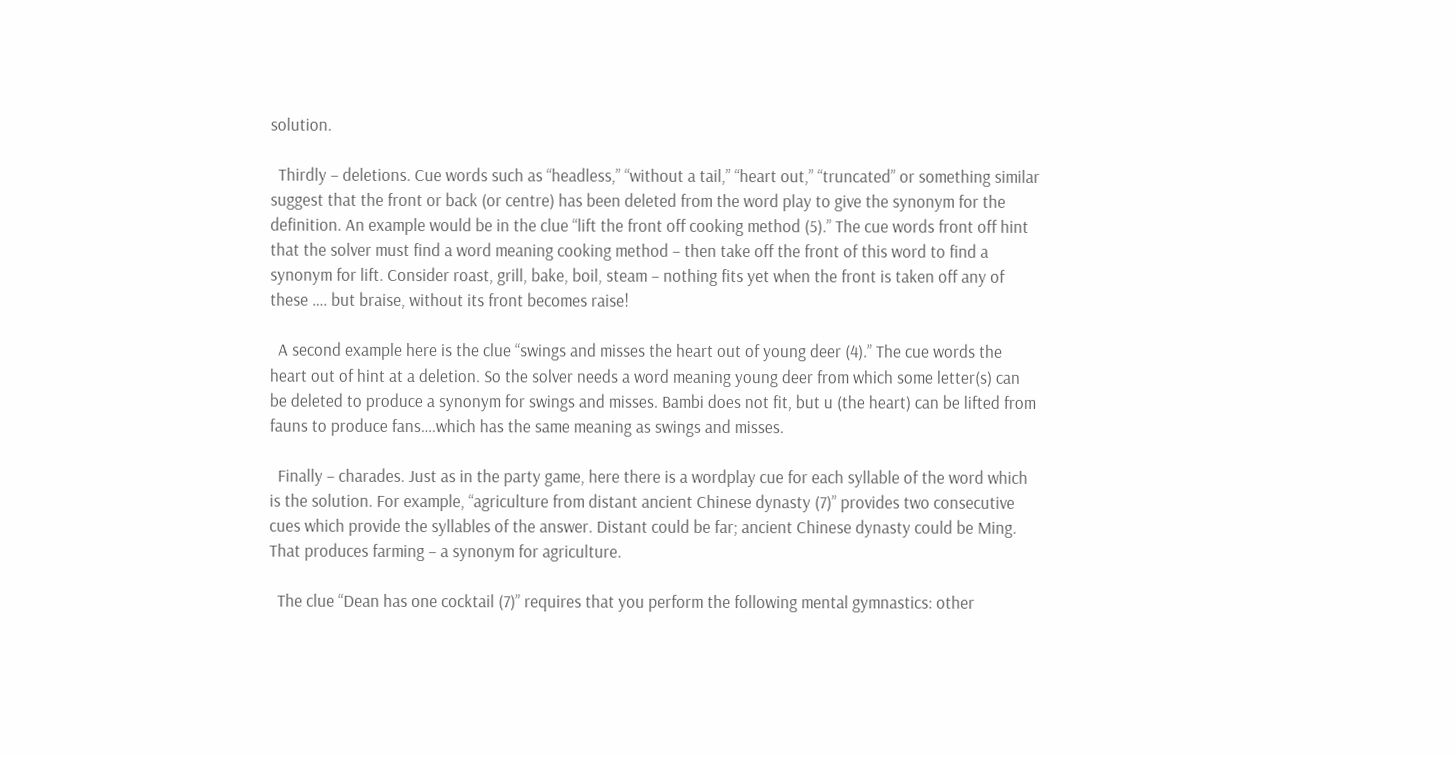solution.

  Thirdly – deletions. Cue words such as “headless,” “without a tail,” “heart out,” “truncated” or something similar suggest that the front or back (or centre) has been deleted from the word play to give the synonym for the definition. An example would be in the clue “lift the front off cooking method (5).” The cue words front off hint that the solver must find a word meaning cooking method – then take off the front of this word to find a synonym for lift. Consider roast, grill, bake, boil, steam – nothing fits yet when the front is taken off any of these …. but braise, without its front becomes raise!

  A second example here is the clue “swings and misses the heart out of young deer (4).” The cue words the heart out of hint at a deletion. So the solver needs a word meaning young deer from which some letter(s) can be deleted to produce a synonym for swings and misses. Bambi does not fit, but u (the heart) can be lifted from fauns to produce fans….which has the same meaning as swings and misses.

  Finally – charades. Just as in the party game, here there is a wordplay cue for each syllable of the word which is the solution. For example, “agriculture from distant ancient Chinese dynasty (7)” provides two consecutive cues which provide the syllables of the answer. Distant could be far; ancient Chinese dynasty could be Ming. That produces farming – a synonym for agriculture.

  The clue “Dean has one cocktail (7)” requires that you perform the following mental gymnastics: other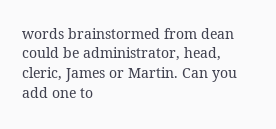words brainstormed from dean could be administrator, head, cleric, James or Martin. Can you add one to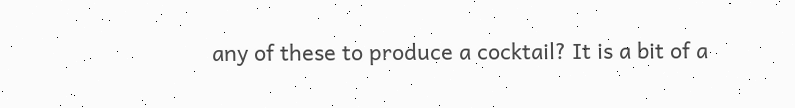any of these to produce a cocktail? It is a bit of a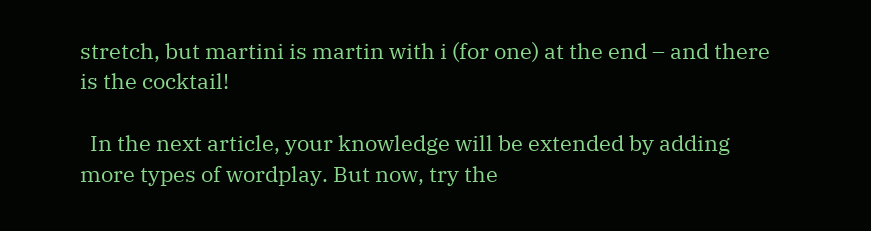stretch, but martini is martin with i (for one) at the end – and there is the cocktail!

  In the next article, your knowledge will be extended by adding more types of wordplay. But now, try the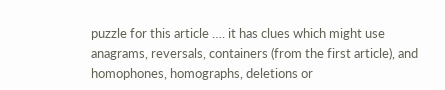puzzle for this article …. it has clues which might use anagrams, reversals, containers (from the first article), and homophones, homographs, deletions or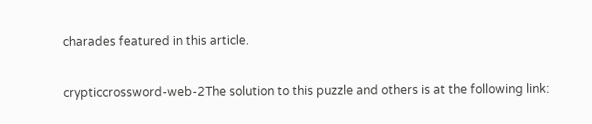charades featured in this article.

crypticcrossword-web-2The solution to this puzzle and others is at the following link: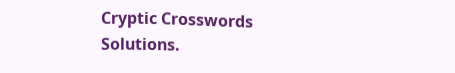Cryptic Crosswords Solutions.